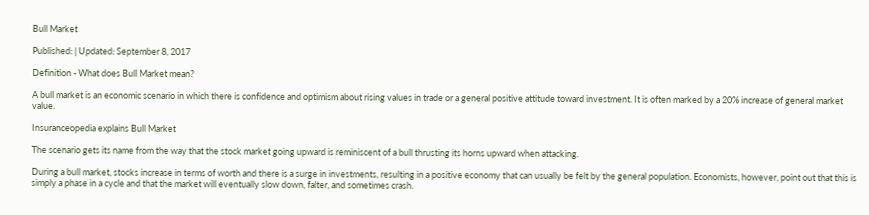Bull Market

Published: | Updated: September 8, 2017

Definition - What does Bull Market mean?

A bull market is an economic scenario in which there is confidence and optimism about rising values in trade or a general positive attitude toward investment. It is often marked by a 20% increase of general market value.

Insuranceopedia explains Bull Market

The scenario gets its name from the way that the stock market going upward is reminiscent of a bull thrusting its horns upward when attacking.

During a bull market, stocks increase in terms of worth and there is a surge in investments, resulting in a positive economy that can usually be felt by the general population. Economists, however, point out that this is simply a phase in a cycle and that the market will eventually slow down, falter, and sometimes crash.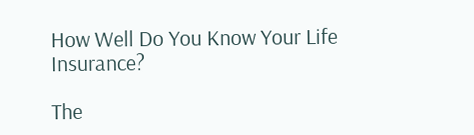How Well Do You Know Your Life Insurance?

The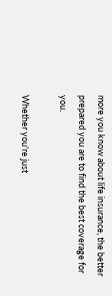more you know about life insurance, the better prepared you are to find the best coverage for you.

Whether you're just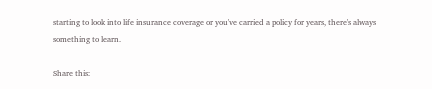starting to look into life insurance coverage or you've carried a policy for years, there's always something to learn.

Share this: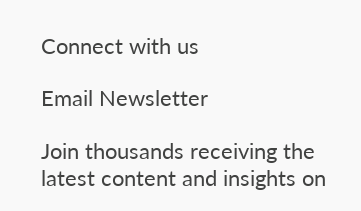Connect with us

Email Newsletter

Join thousands receiving the latest content and insights on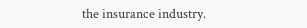the insurance industry.